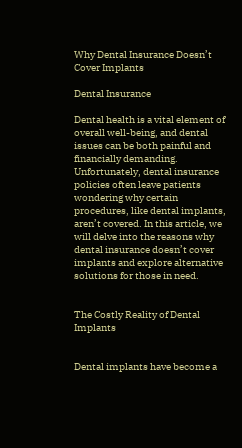Why Dental Insurance Doesn’t Cover Implants

Dental Insurance

Dental health is a vital element of overall well-being, and dental issues can be both painful and financially demanding. Unfortunately, dental insurance policies often leave patients wondering why certain procedures, like dental implants, aren’t covered. In this article, we will delve into the reasons why dental insurance doesn’t cover implants and explore alternative solutions for those in need.


The Costly Reality of Dental Implants


Dental implants have become a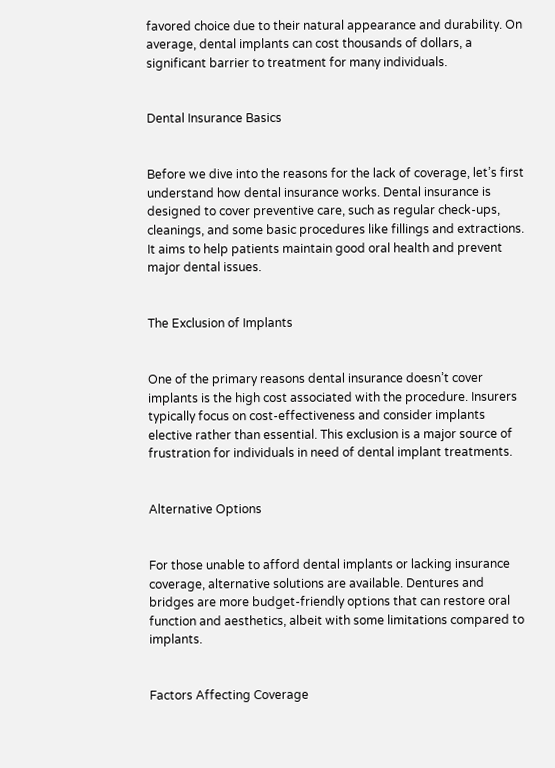favored choice due to their natural appearance and durability. On average, dental implants can cost thousands of dollars, a significant barrier to treatment for many individuals.


Dental Insurance Basics


Before we dive into the reasons for the lack of coverage, let’s first understand how dental insurance works. Dental insurance is designed to cover preventive care, such as regular check-ups, cleanings, and some basic procedures like fillings and extractions. It aims to help patients maintain good oral health and prevent major dental issues.


The Exclusion of Implants


One of the primary reasons dental insurance doesn’t cover implants is the high cost associated with the procedure. Insurers typically focus on cost-effectiveness and consider implants elective rather than essential. This exclusion is a major source of frustration for individuals in need of dental implant treatments.


Alternative Options


For those unable to afford dental implants or lacking insurance coverage, alternative solutions are available. Dentures and bridges are more budget-friendly options that can restore oral function and aesthetics, albeit with some limitations compared to implants.


Factors Affecting Coverage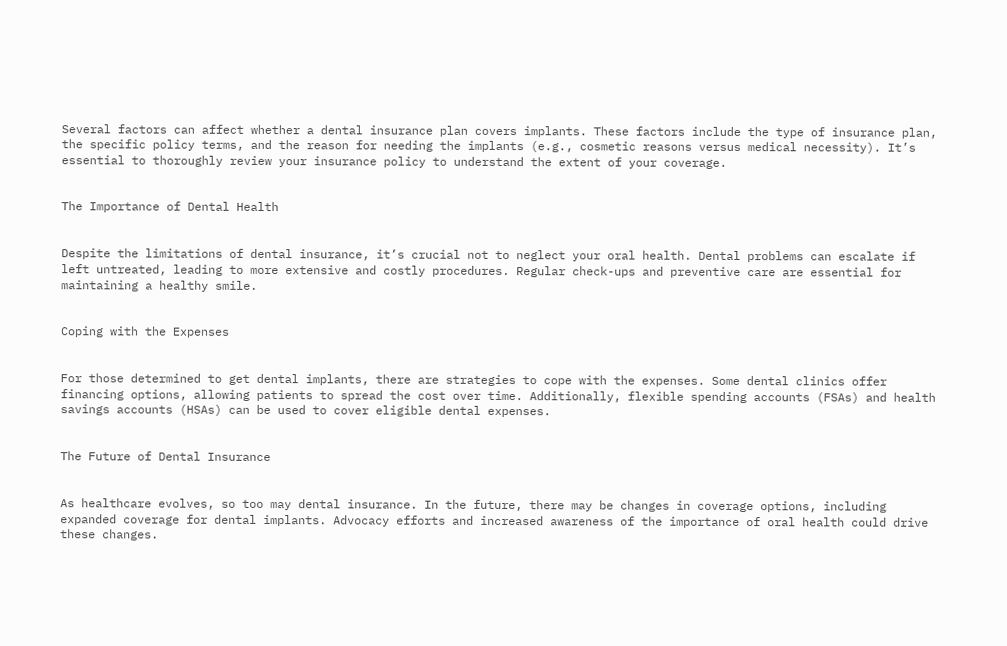Several factors can affect whether a dental insurance plan covers implants. These factors include the type of insurance plan, the specific policy terms, and the reason for needing the implants (e.g., cosmetic reasons versus medical necessity). It’s essential to thoroughly review your insurance policy to understand the extent of your coverage.


The Importance of Dental Health


Despite the limitations of dental insurance, it’s crucial not to neglect your oral health. Dental problems can escalate if left untreated, leading to more extensive and costly procedures. Regular check-ups and preventive care are essential for maintaining a healthy smile.


Coping with the Expenses


For those determined to get dental implants, there are strategies to cope with the expenses. Some dental clinics offer financing options, allowing patients to spread the cost over time. Additionally, flexible spending accounts (FSAs) and health savings accounts (HSAs) can be used to cover eligible dental expenses.


The Future of Dental Insurance


As healthcare evolves, so too may dental insurance. In the future, there may be changes in coverage options, including expanded coverage for dental implants. Advocacy efforts and increased awareness of the importance of oral health could drive these changes.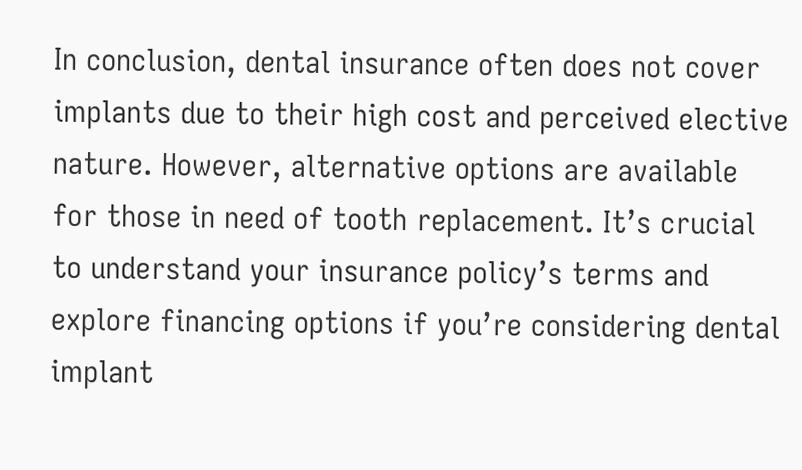In conclusion, dental insurance often does not cover implants due to their high cost and perceived elective nature. However, alternative options are available for those in need of tooth replacement. It’s crucial to understand your insurance policy’s terms and explore financing options if you’re considering dental implant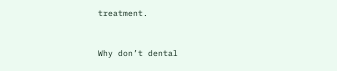treatment.



Why don’t dental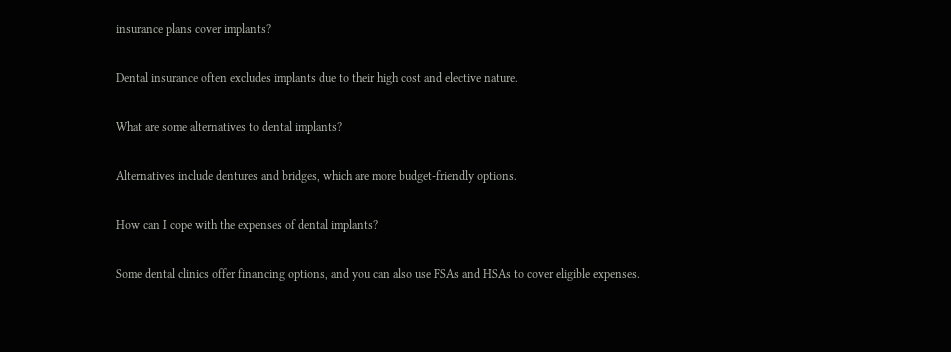insurance plans cover implants?

Dental insurance often excludes implants due to their high cost and elective nature.

What are some alternatives to dental implants?

Alternatives include dentures and bridges, which are more budget-friendly options.

How can I cope with the expenses of dental implants?

Some dental clinics offer financing options, and you can also use FSAs and HSAs to cover eligible expenses.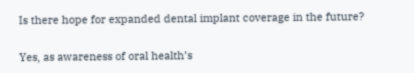Is there hope for expanded dental implant coverage in the future?

Yes, as awareness of oral health’s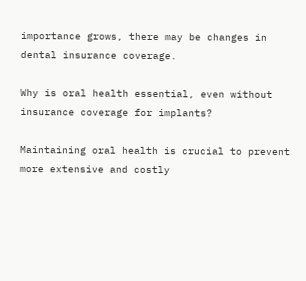importance grows, there may be changes in dental insurance coverage.

Why is oral health essential, even without insurance coverage for implants?

Maintaining oral health is crucial to prevent more extensive and costly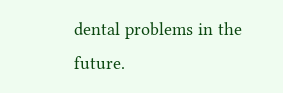dental problems in the future.